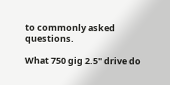to commonly asked questions.

What 750 gig 2.5" drive do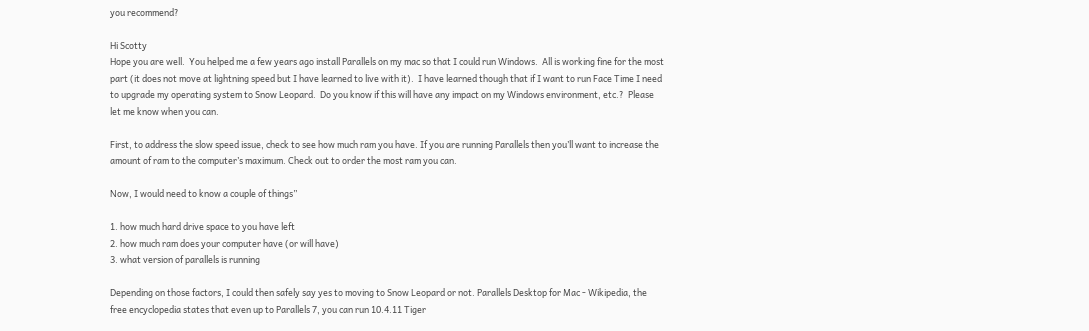you recommend?

Hi Scotty
Hope you are well.  You helped me a few years ago install Parallels on my mac so that I could run Windows.  All is working fine for the most part (it does not move at lightning speed but I have learned to live with it).  I have learned though that if I want to run Face Time I need to upgrade my operating system to Snow Leopard.  Do you know if this will have any impact on my Windows environment, etc.?  Please let me know when you can.

First, to address the slow speed issue, check to see how much ram you have. If you are running Parallels then you’ll want to increase the amount of ram to the computer’s maximum. Check out to order the most ram you can.

Now, I would need to know a couple of things”

1. how much hard drive space to you have left
2. how much ram does your computer have (or will have)
3. what version of parallels is running

Depending on those factors, I could then safely say yes to moving to Snow Leopard or not. Parallels Desktop for Mac - Wikipedia, the free encyclopedia states that even up to Parallels 7, you can run 10.4.11 Tiger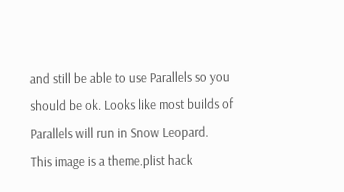and still be able to use Parallels so you should be ok. Looks like most builds of Parallels will run in Snow Leopard.
This image is a theme.plist hack